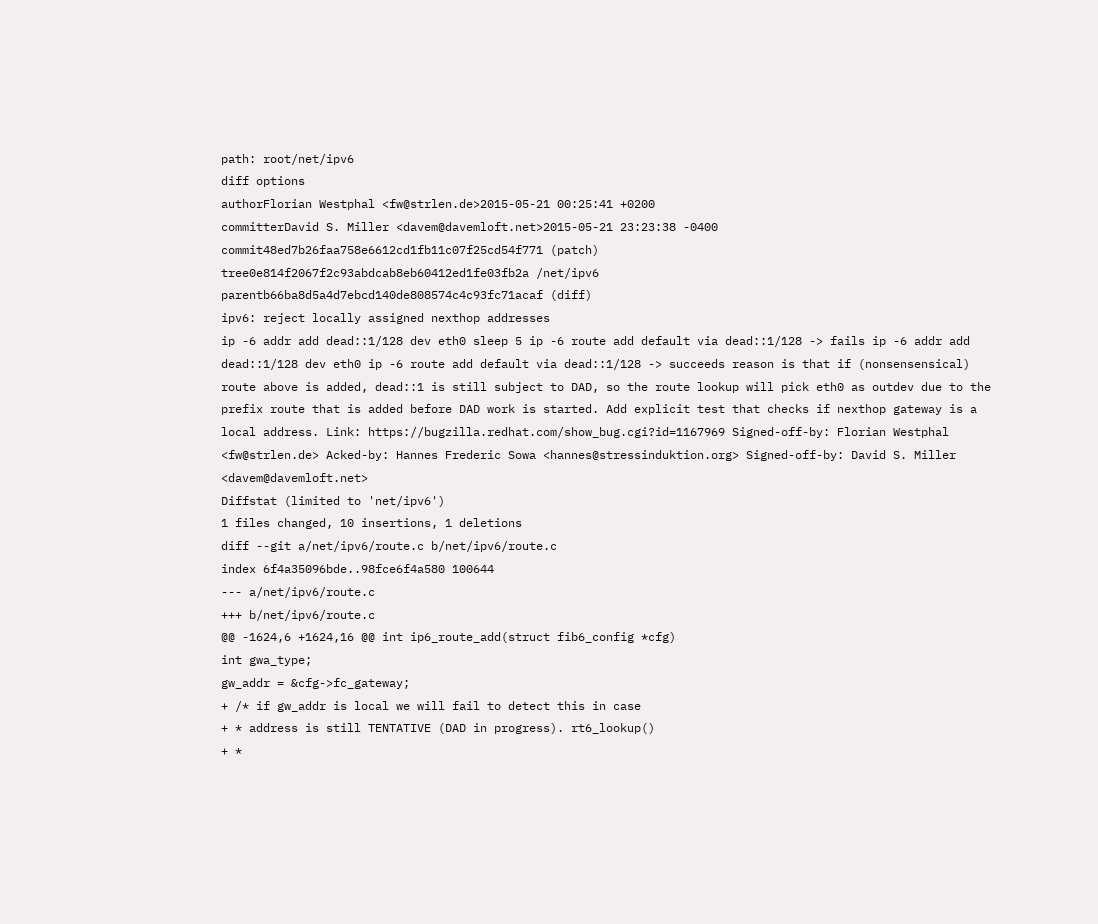path: root/net/ipv6
diff options
authorFlorian Westphal <fw@strlen.de>2015-05-21 00:25:41 +0200
committerDavid S. Miller <davem@davemloft.net>2015-05-21 23:23:38 -0400
commit48ed7b26faa758e6612cd1fb11c07f25cd54f771 (patch)
tree0e814f2067f2c93abdcab8eb60412ed1fe03fb2a /net/ipv6
parentb66ba8d5a4d7ebcd140de808574c4c93fc71acaf (diff)
ipv6: reject locally assigned nexthop addresses
ip -6 addr add dead::1/128 dev eth0 sleep 5 ip -6 route add default via dead::1/128 -> fails ip -6 addr add dead::1/128 dev eth0 ip -6 route add default via dead::1/128 -> succeeds reason is that if (nonsensensical) route above is added, dead::1 is still subject to DAD, so the route lookup will pick eth0 as outdev due to the prefix route that is added before DAD work is started. Add explicit test that checks if nexthop gateway is a local address. Link: https://bugzilla.redhat.com/show_bug.cgi?id=1167969 Signed-off-by: Florian Westphal <fw@strlen.de> Acked-by: Hannes Frederic Sowa <hannes@stressinduktion.org> Signed-off-by: David S. Miller <davem@davemloft.net>
Diffstat (limited to 'net/ipv6')
1 files changed, 10 insertions, 1 deletions
diff --git a/net/ipv6/route.c b/net/ipv6/route.c
index 6f4a35096bde..98fce6f4a580 100644
--- a/net/ipv6/route.c
+++ b/net/ipv6/route.c
@@ -1624,6 +1624,16 @@ int ip6_route_add(struct fib6_config *cfg)
int gwa_type;
gw_addr = &cfg->fc_gateway;
+ /* if gw_addr is local we will fail to detect this in case
+ * address is still TENTATIVE (DAD in progress). rt6_lookup()
+ *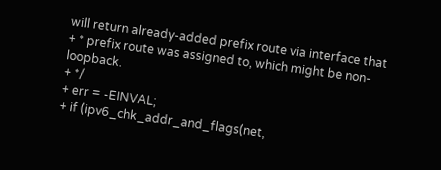will return already-added prefix route via interface that
+ * prefix route was assigned to, which might be non-loopback.
+ */
+ err = -EINVAL;
+ if (ipv6_chk_addr_and_flags(net,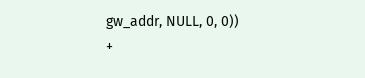gw_addr, NULL, 0, 0))
+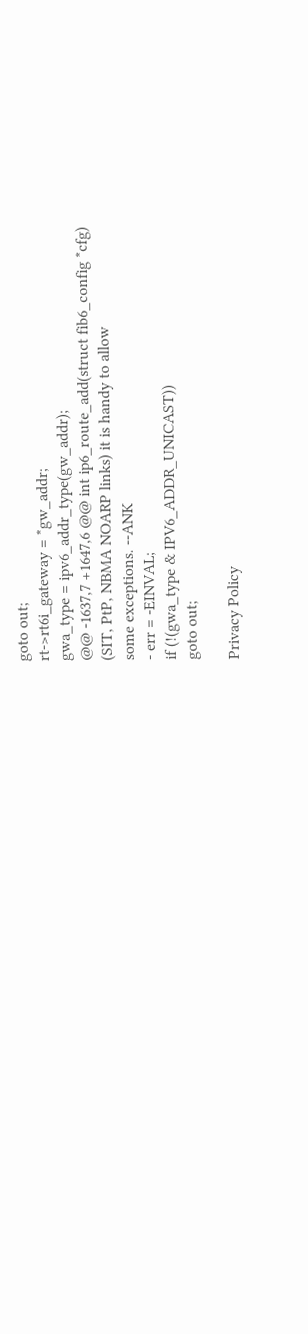goto out;
rt->rt6i_gateway = *gw_addr;
gwa_type = ipv6_addr_type(gw_addr);
@@ -1637,7 +1647,6 @@ int ip6_route_add(struct fib6_config *cfg)
(SIT, PtP, NBMA NOARP links) it is handy to allow
some exceptions. --ANK
- err = -EINVAL;
if (!(gwa_type & IPV6_ADDR_UNICAST))
goto out;

Privacy Policy